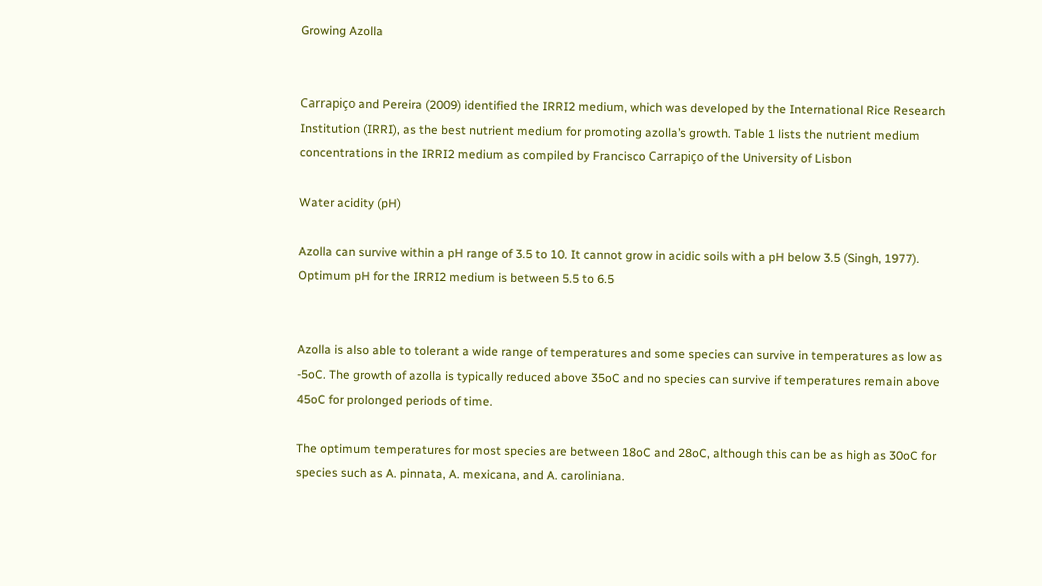Growing Azolla


Carrapiço and Pereira (2009) identified the IRRI2 medium, which was developed by the International Rice Research Institution (IRRI), as the best nutrient medium for promoting azolla’s growth. Table 1 lists the nutrient medium concentrations in the IRRI2 medium as compiled by Francisco Carrapiço of the University of Lisbon

Water acidity (pH)

Azolla can survive within a pH range of 3.5 to 10. It cannot grow in acidic soils with a pH below 3.5 (Singh, 1977). Optimum pH for the IRRI2 medium is between 5.5 to 6.5


Azolla is also able to tolerant a wide range of temperatures and some species can survive in temperatures as low as -5oC. The growth of azolla is typically reduced above 35oC and no species can survive if temperatures remain above 45oC for prolonged periods of time.

The optimum temperatures for most species are between 18oC and 28oC, although this can be as high as 30oC for species such as A. pinnata, A. mexicana, and A. caroliniana.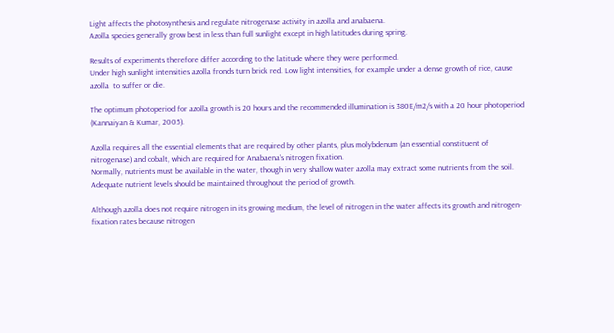Light affects the photosynthesis and regulate nitrogenase activity in azolla and anabaena.
Azolla species generally grow best in less than full sunlight except in high latitudes during spring.

Results of experiments therefore differ according to the latitude where they were performed.
Under high sunlight intensities azolla fronds turn brick red. Low light intensities, for example under a dense growth of rice, cause azolla  to suffer or die.

The optimum photoperiod for azolla growth is 20 hours and the recommended illumination is 380E/m2/s with a 20 hour photoperiod (Kannaiyan & Kumar, 2005).

Azolla requires all the essential elements that are required by other plants, plus molybdenum (an essential constituent of nitrogenase) and cobalt, which are required for Anabaena’s nitrogen fixation.
Normally, nutrients must be available in the water, though in very shallow water azolla may extract some nutrients from the soil. Adequate nutrient levels should be maintained throughout the period of growth.

Although azolla does not require nitrogen in its growing medium, the level of nitrogen in the water affects its growth and nitrogen-fixation rates because nitrogen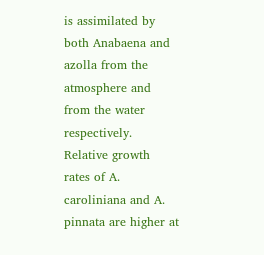is assimilated by both Anabaena and azolla from the atmosphere and from the water respectively. Relative growth rates of A. caroliniana and A. pinnata are higher at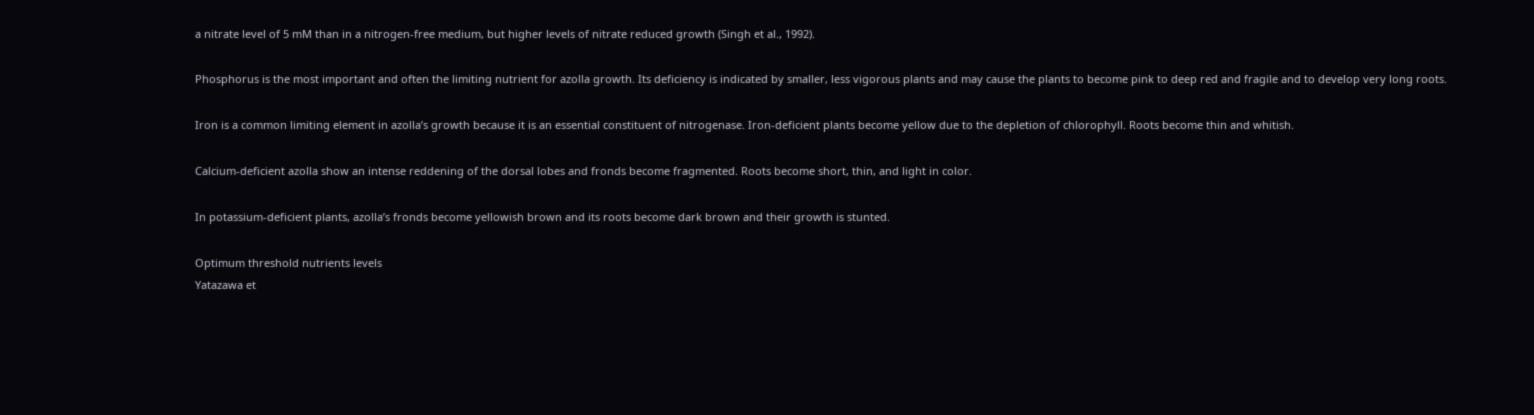a nitrate level of 5 mM than in a nitrogen-free medium, but higher levels of nitrate reduced growth (Singh et al., 1992).

Phosphorus is the most important and often the limiting nutrient for azolla growth. Its deficiency is indicated by smaller, less vigorous plants and may cause the plants to become pink to deep red and fragile and to develop very long roots.

Iron is a common limiting element in azolla’s growth because it is an essential constituent of nitrogenase. Iron-deficient plants become yellow due to the depletion of chlorophyll. Roots become thin and whitish.

Calcium-deficient azolla show an intense reddening of the dorsal lobes and fronds become fragmented. Roots become short, thin, and light in color.

In potassium-deficient plants, azolla’s fronds become yellowish brown and its roots become dark brown and their growth is stunted.

Optimum threshold nutrients levels
Yatazawa et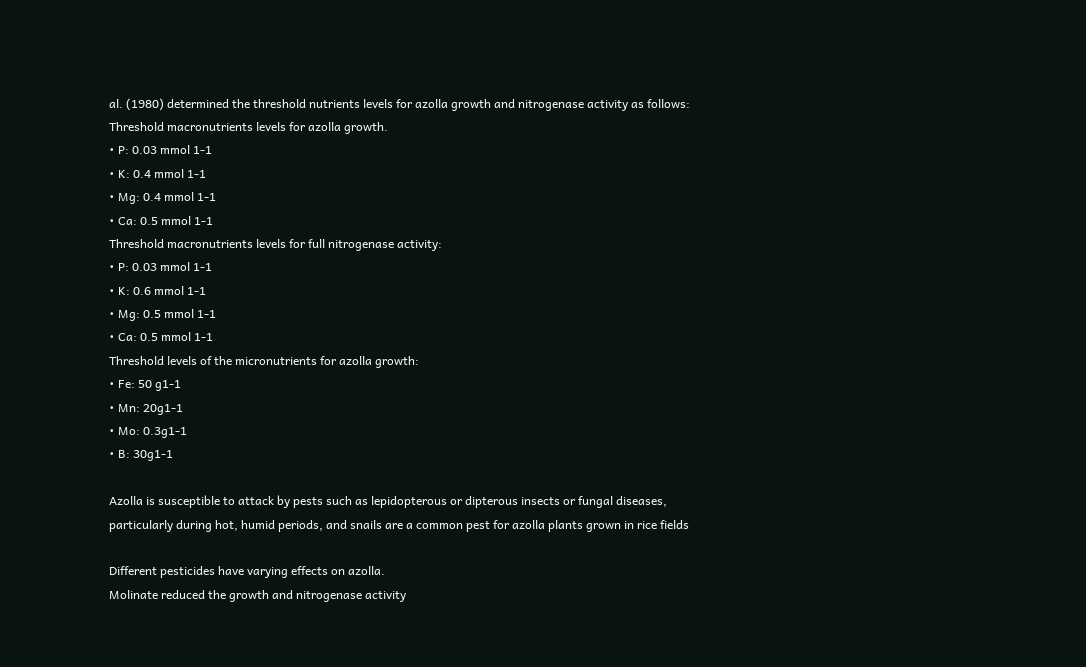al. (1980) determined the threshold nutrients levels for azolla growth and nitrogenase activity as follows:
Threshold macronutrients levels for azolla growth.
• P: 0.03 mmol 1-1
• K: 0.4 mmol 1-1
• Mg: 0.4 mmol 1-1
• Ca: 0.5 mmol 1-1
Threshold macronutrients levels for full nitrogenase activity:
• P: 0.03 mmol 1-1
• K: 0.6 mmol 1-1
• Mg: 0.5 mmol 1-1
• Ca: 0.5 mmol 1-1
Threshold levels of the micronutrients for azolla growth:
• Fe: 50 g1-1
• Mn: 20g1-1
• Mo: 0.3g1-1
• B: 30g1-1

Azolla is susceptible to attack by pests such as lepidopterous or dipterous insects or fungal diseases, particularly during hot, humid periods, and snails are a common pest for azolla plants grown in rice fields

Different pesticides have varying effects on azolla.
Molinate reduced the growth and nitrogenase activity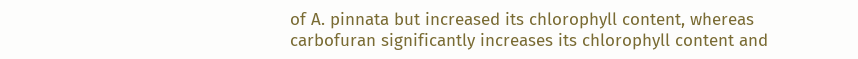of A. pinnata but increased its chlorophyll content, whereas carbofuran significantly increases its chlorophyll content and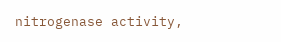nitrogenase activity,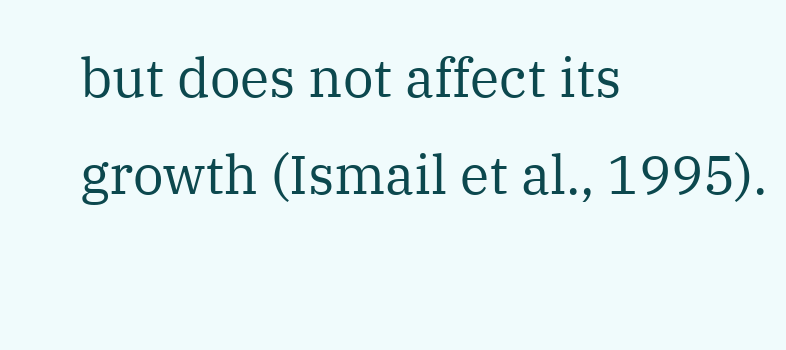but does not affect its growth (Ismail et al., 1995).